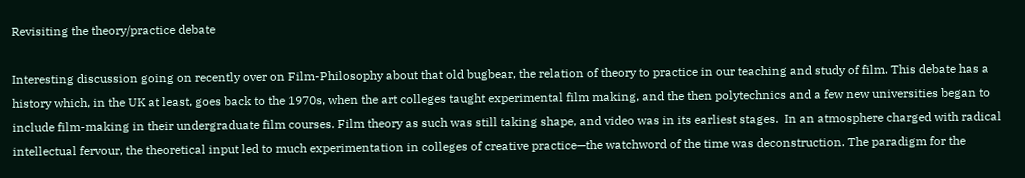Revisiting the theory/practice debate

Interesting discussion going on recently over on Film-Philosophy about that old bugbear, the relation of theory to practice in our teaching and study of film. This debate has a history which, in the UK at least, goes back to the 1970s, when the art colleges taught experimental film making, and the then polytechnics and a few new universities began to include film-making in their undergraduate film courses. Film theory as such was still taking shape, and video was in its earliest stages.  In an atmosphere charged with radical intellectual fervour, the theoretical input led to much experimentation in colleges of creative practice—the watchword of the time was deconstruction. The paradigm for the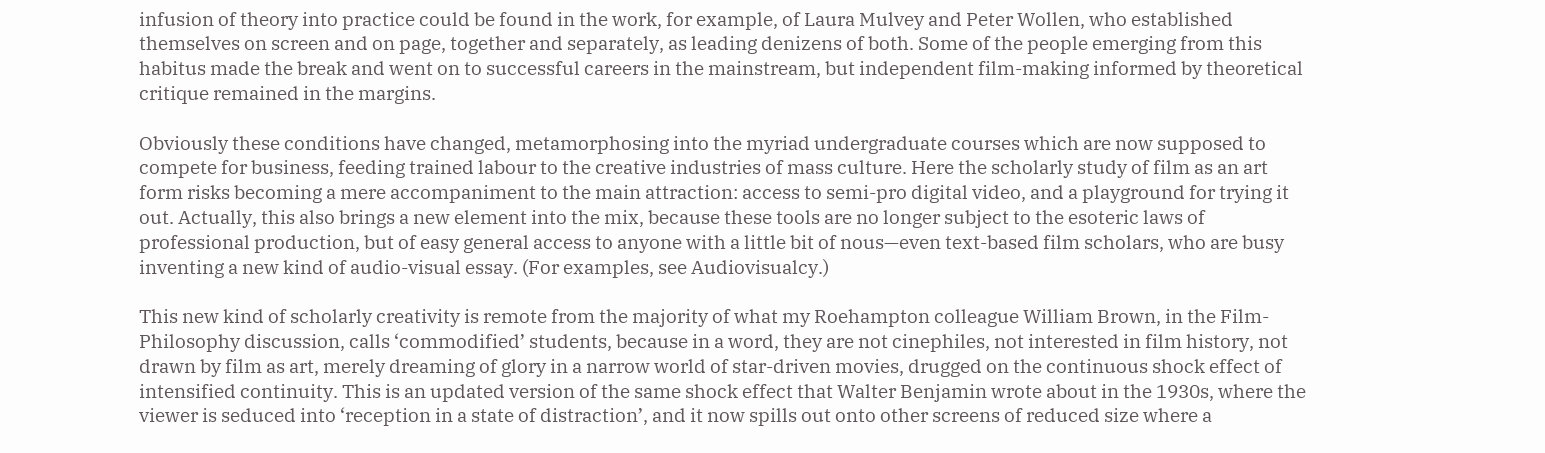infusion of theory into practice could be found in the work, for example, of Laura Mulvey and Peter Wollen, who established themselves on screen and on page, together and separately, as leading denizens of both. Some of the people emerging from this habitus made the break and went on to successful careers in the mainstream, but independent film-making informed by theoretical critique remained in the margins.

Obviously these conditions have changed, metamorphosing into the myriad undergraduate courses which are now supposed to compete for business, feeding trained labour to the creative industries of mass culture. Here the scholarly study of film as an art form risks becoming a mere accompaniment to the main attraction: access to semi-pro digital video, and a playground for trying it out. Actually, this also brings a new element into the mix, because these tools are no longer subject to the esoteric laws of professional production, but of easy general access to anyone with a little bit of nous—even text-based film scholars, who are busy inventing a new kind of audio-visual essay. (For examples, see Audiovisualcy.)

This new kind of scholarly creativity is remote from the majority of what my Roehampton colleague William Brown, in the Film-Philosophy discussion, calls ‘commodified’ students, because in a word, they are not cinephiles, not interested in film history, not drawn by film as art, merely dreaming of glory in a narrow world of star-driven movies, drugged on the continuous shock effect of intensified continuity. This is an updated version of the same shock effect that Walter Benjamin wrote about in the 1930s, where the viewer is seduced into ‘reception in a state of distraction’, and it now spills out onto other screens of reduced size where a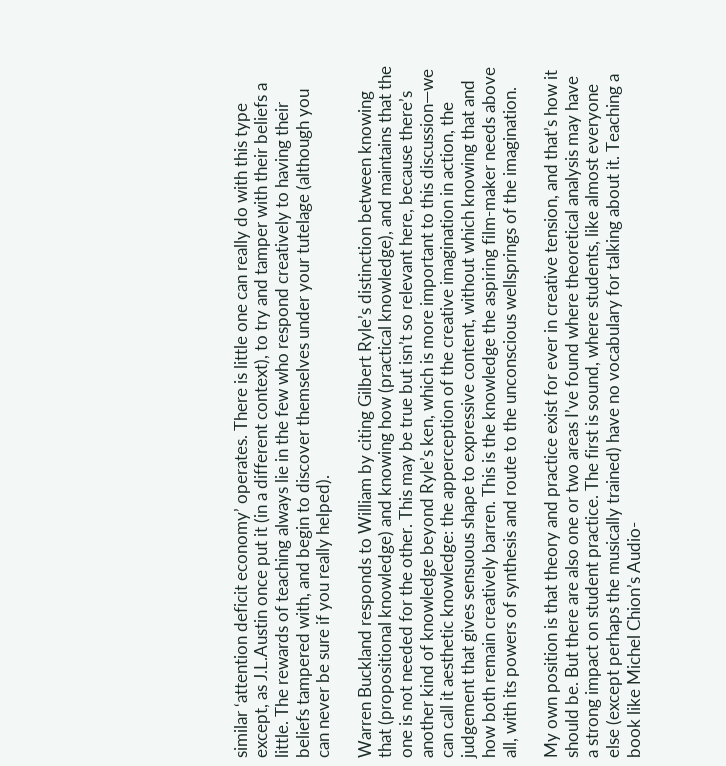similar ‘attention deficit economy’ operates. There is little one can really do with this type except, as J.L.Austin once put it (in a different context), to try and tamper with their beliefs a little. The rewards of teaching always lie in the few who respond creatively to having their beliefs tampered with, and begin to discover themselves under your tutelage (although you can never be sure if you really helped).

Warren Buckland responds to William by citing Gilbert Ryle’s distinction between knowing that (propositional knowledge) and knowing how (practical knowledge), and maintains that the one is not needed for the other. This may be true but isn’t so relevant here, because there’s another kind of knowledge beyond Ryle’s ken, which is more important to this discussion—we can call it aesthetic knowledge: the apperception of the creative imagination in action, the judgement that gives sensuous shape to expressive content, without which knowing that and how both remain creatively barren. This is the knowledge the aspiring film-maker needs above all, with its powers of synthesis and route to the unconscious wellsprings of the imagination.

My own position is that theory and practice exist for ever in creative tension, and that’s how it should be. But there are also one or two areas I’ve found where theoretical analysis may have a strong impact on student practice. The first is sound, where students, like almost everyone else (except perhaps the musically trained) have no vocabulary for talking about it. Teaching a book like Michel Chion’s Audio-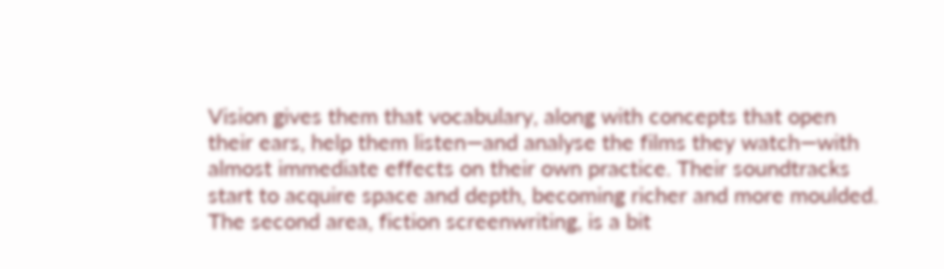Vision gives them that vocabulary, along with concepts that open their ears, help them listen—and analyse the films they watch—with almost immediate effects on their own practice. Their soundtracks start to acquire space and depth, becoming richer and more moulded. The second area, fiction screenwriting, is a bit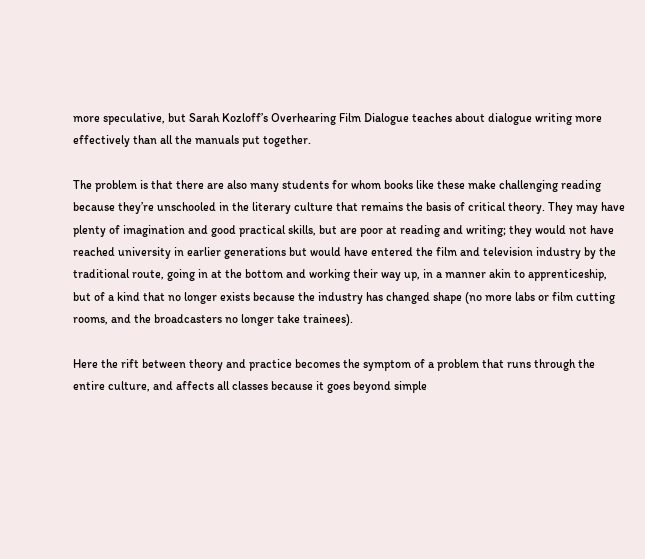more speculative, but Sarah Kozloff’s Overhearing Film Dialogue teaches about dialogue writing more effectively than all the manuals put together.

The problem is that there are also many students for whom books like these make challenging reading because they’re unschooled in the literary culture that remains the basis of critical theory. They may have plenty of imagination and good practical skills, but are poor at reading and writing; they would not have reached university in earlier generations but would have entered the film and television industry by the traditional route, going in at the bottom and working their way up, in a manner akin to apprenticeship, but of a kind that no longer exists because the industry has changed shape (no more labs or film cutting rooms, and the broadcasters no longer take trainees).

Here the rift between theory and practice becomes the symptom of a problem that runs through the entire culture, and affects all classes because it goes beyond simple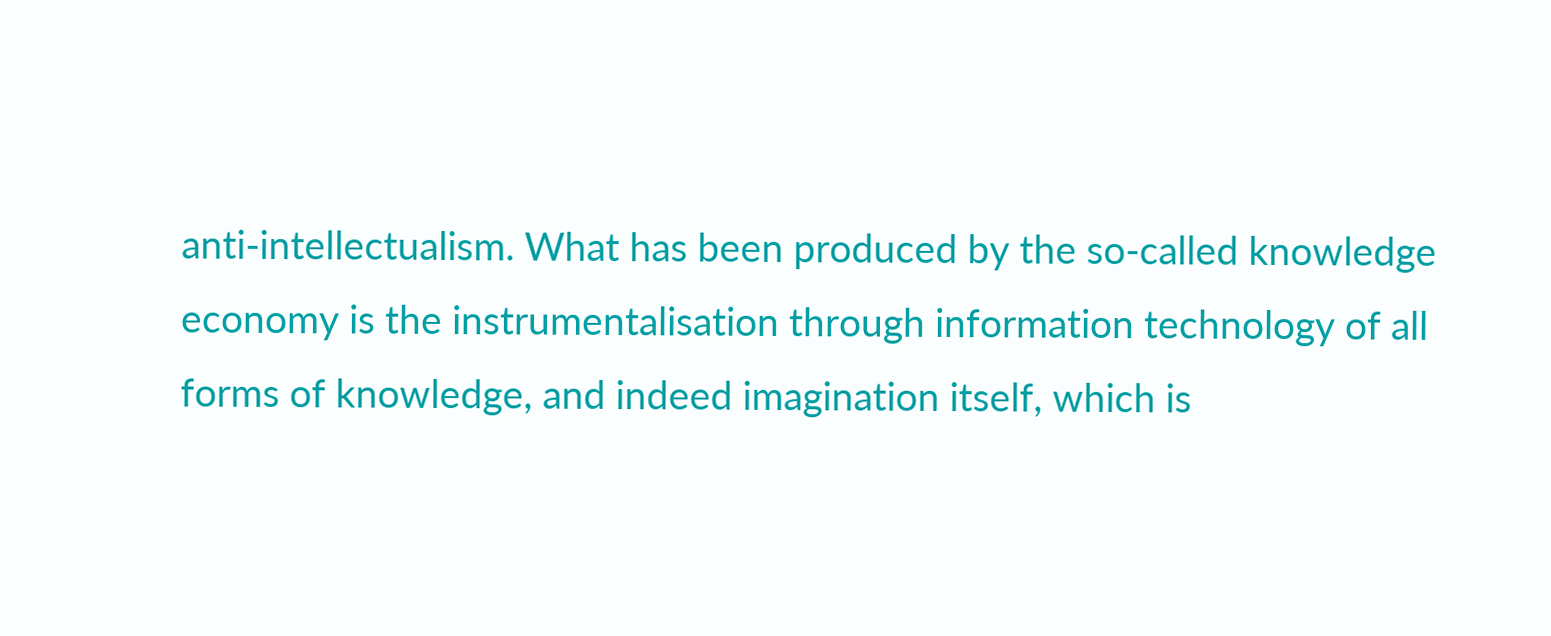anti-intellectualism. What has been produced by the so-called knowledge economy is the instrumentalisation through information technology of all forms of knowledge, and indeed imagination itself, which is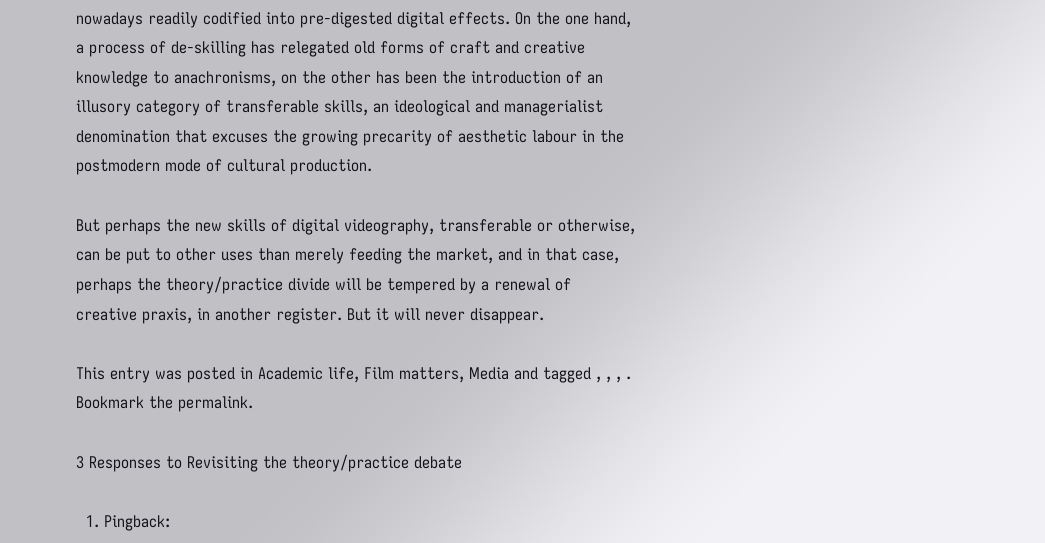nowadays readily codified into pre-digested digital effects. On the one hand, a process of de-skilling has relegated old forms of craft and creative knowledge to anachronisms, on the other has been the introduction of an illusory category of transferable skills, an ideological and managerialist denomination that excuses the growing precarity of aesthetic labour in the postmodern mode of cultural production.

But perhaps the new skills of digital videography, transferable or otherwise, can be put to other uses than merely feeding the market, and in that case, perhaps the theory/practice divide will be tempered by a renewal of creative praxis, in another register. But it will never disappear.

This entry was posted in Academic life, Film matters, Media and tagged , , , . Bookmark the permalink.

3 Responses to Revisiting the theory/practice debate

  1. Pingback: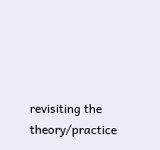revisiting the theory/practice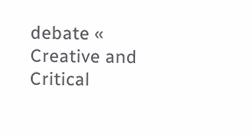debate « Creative and Critical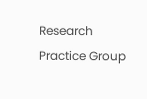Research Practice Group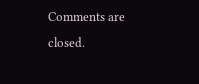Comments are closed.